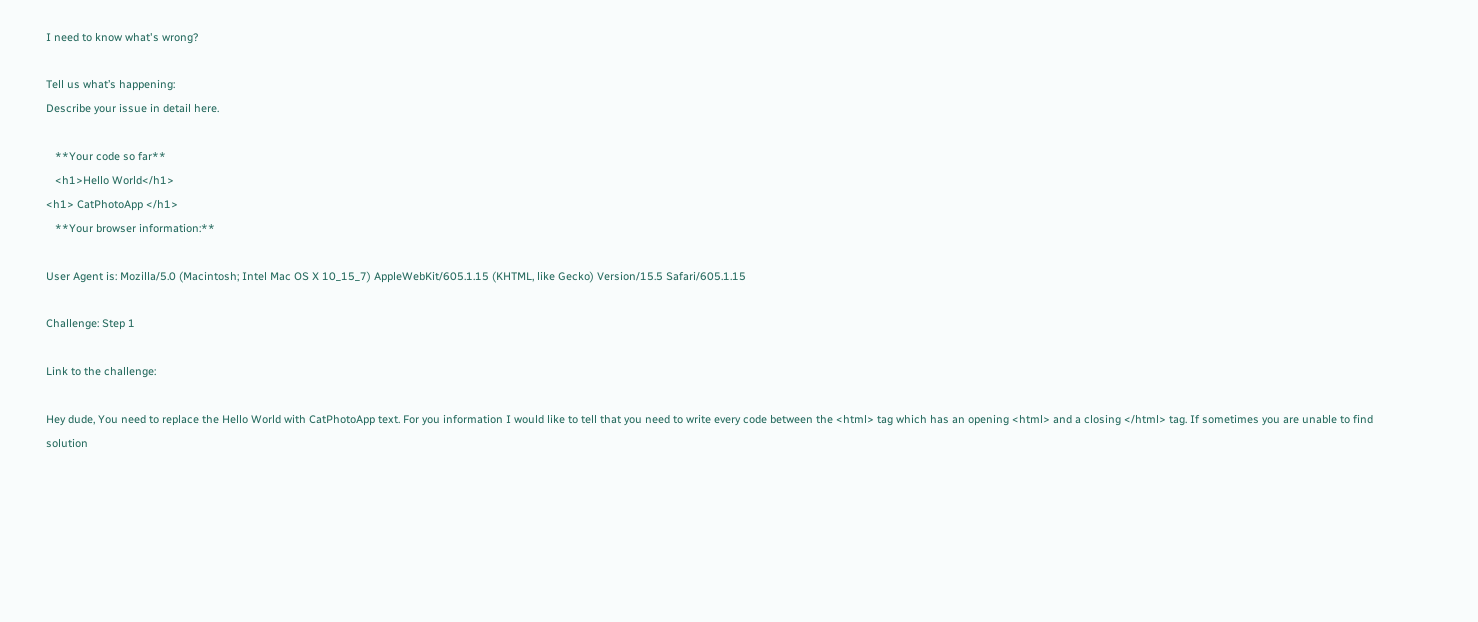I need to know what's wrong?

Tell us what’s happening:
Describe your issue in detail here.

   **Your code so far**
   <h1>Hello World</h1>
<h1> CatPhotoApp </h1>
   **Your browser information:**

User Agent is: Mozilla/5.0 (Macintosh; Intel Mac OS X 10_15_7) AppleWebKit/605.1.15 (KHTML, like Gecko) Version/15.5 Safari/605.1.15

Challenge: Step 1

Link to the challenge:

Hey dude, You need to replace the Hello World with CatPhotoApp text. For you information I would like to tell that you need to write every code between the <html> tag which has an opening <html> and a closing </html> tag. If sometimes you are unable to find solution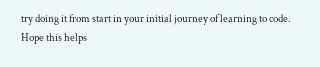try doing it from start in your initial journey of learning to code.
Hope this helps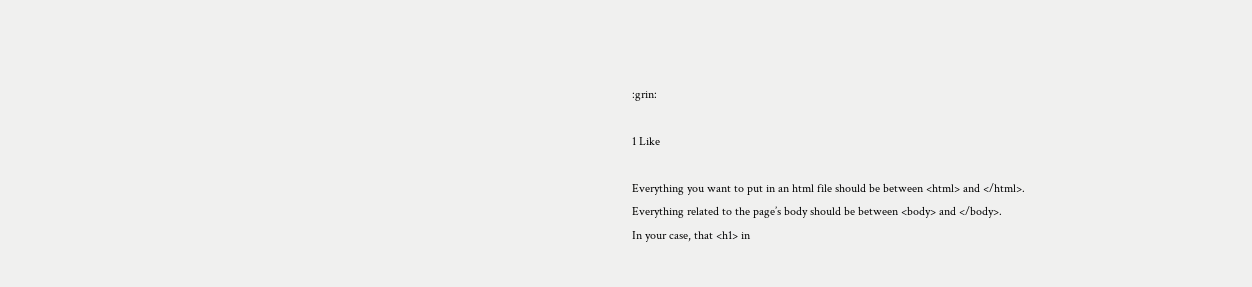:grin:

1 Like

Everything you want to put in an html file should be between <html> and </html>.
Everything related to the page’s body should be between <body> and </body>.
In your case, that <h1> in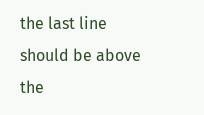the last line should be above the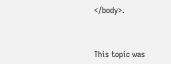</body>.



This topic was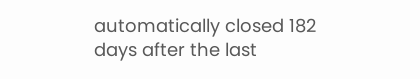automatically closed 182 days after the last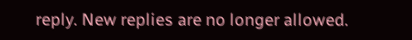reply. New replies are no longer allowed.